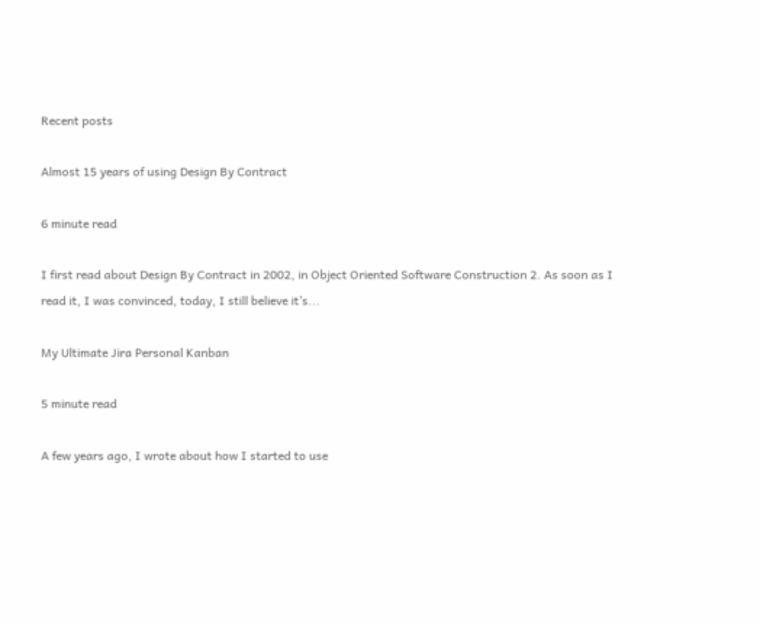Recent posts

Almost 15 years of using Design By Contract

6 minute read

I first read about Design By Contract in 2002, in Object Oriented Software Construction 2. As soon as I read it, I was convinced, today, I still believe it’s...

My Ultimate Jira Personal Kanban

5 minute read

A few years ago, I wrote about how I started to use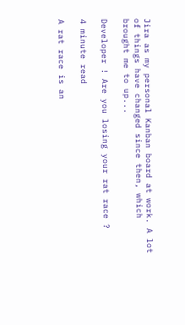Jira as my personal Kanban board at work. A lot of things have changed since then, which brought me to up...

Developer ! Are you losing your rat race ?

4 minute read

A rat race is an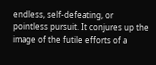endless, self-defeating, or pointless pursuit. It conjures up the image of the futile efforts of a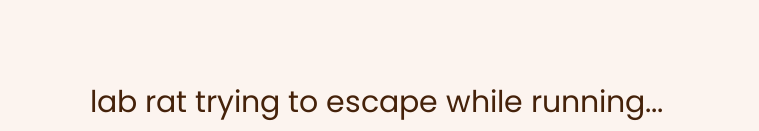lab rat trying to escape while running...